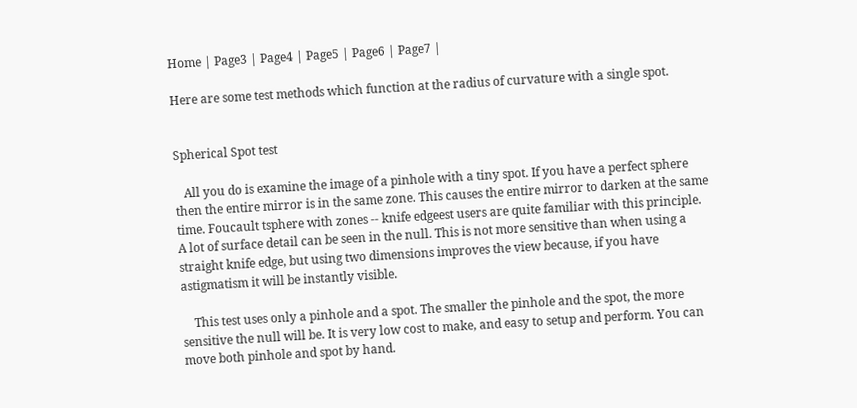Home | Page3 | Page4 | Page5 | Page6 | Page7 |

Here are some test methods which function at the radius of curvature with a single spot.


Spherical Spot test

   All you do is examine the image of a pinhole with a tiny spot. If you have a perfect sphere then the entire mirror is in the same zone. This causes the entire mirror to darken at the same time. Foucault tsphere with zones -- knife edgeest users are quite familiar with this principle. A lot of surface detail can be seen in the null. This is not more sensitive than when using a straight knife edge, but using two dimensions improves the view because, if you have astigmatism it will be instantly visible.

    This test uses only a pinhole and a spot. The smaller the pinhole and the spot, the more sensitive the null will be. It is very low cost to make, and easy to setup and perform. You can move both pinhole and spot by hand.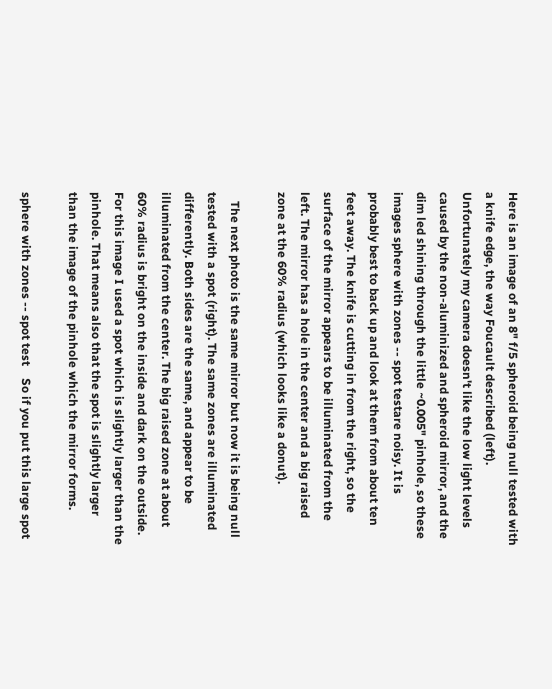Here is an image of an 8" f/5 spheroid being null tested with a knife edge, the way Foucault described (left). Unfortunately my camera doesn't like the low light levels caused by the non-aluminized and spheroid mirror, and the dim led shining through the little ~0.005" pinhole, so these images sphere with zones -- spot testare noisy. It is probably best to back up and look at them from about ten feet away. The knife is cutting in from the right, so the surface of the mirror appears to be illuminated from the left. The mirror has a hole in the center and a big raised zone at the 60% radius (which looks like a donut).

   The next photo is the same mirror but now it is being null tested with a spot (right). The same zones are illuminated differently. Both sides are the same, and appear to be illuminated from the center. The big raised zone at about 60% radius is bright on the inside and dark on the outside. For this image I used a spot which is slightly larger than the pinhole. That means also that the spot is slightly larger than the image of the pinhole which the mirror forms.

sphere with zones -- spot test    So if you put this large spot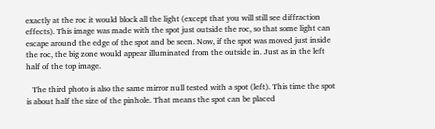exactly at the roc it would block all the light (except that you will still see diffraction effects). This image was made with the spot just outside the roc, so that some light can escape around the edge of the spot and be seen. Now, if the spot was moved just inside the roc, the big zone would appear illuminated from the outside in. Just as in the left half of the top image.

   The third photo is also the same mirror null tested with a spot (left). This time the spot is about half the size of the pinhole. That means the spot can be placed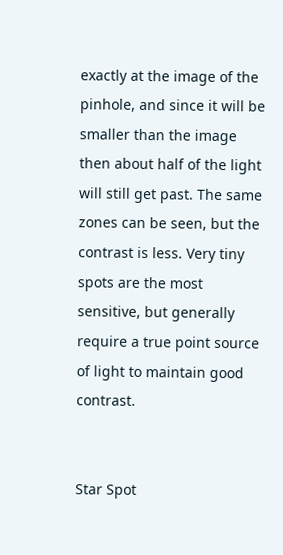exactly at the image of the pinhole, and since it will be smaller than the image then about half of the light will still get past. The same zones can be seen, but the contrast is less. Very tiny spots are the most sensitive, but generally require a true point source of light to maintain good contrast.


Star Spot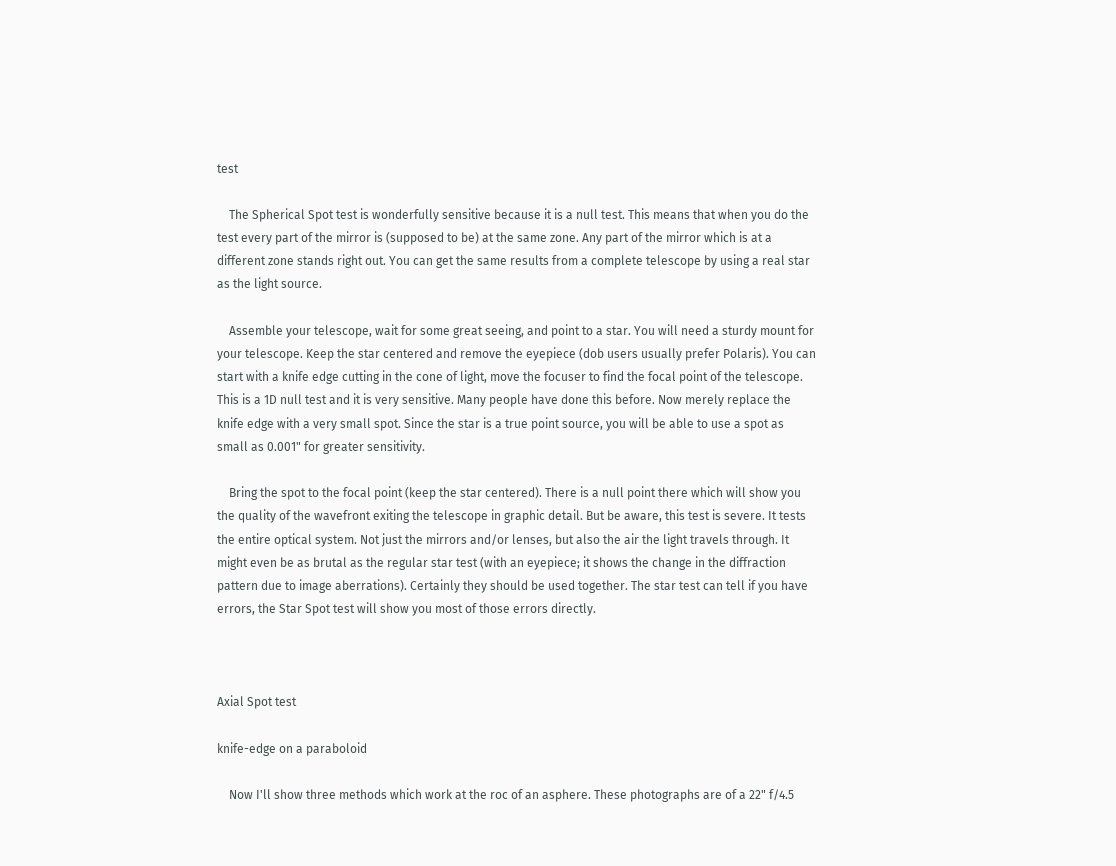test

    The Spherical Spot test is wonderfully sensitive because it is a null test. This means that when you do the test every part of the mirror is (supposed to be) at the same zone. Any part of the mirror which is at a different zone stands right out. You can get the same results from a complete telescope by using a real star as the light source.

    Assemble your telescope, wait for some great seeing, and point to a star. You will need a sturdy mount for your telescope. Keep the star centered and remove the eyepiece (dob users usually prefer Polaris). You can start with a knife edge cutting in the cone of light, move the focuser to find the focal point of the telescope. This is a 1D null test and it is very sensitive. Many people have done this before. Now merely replace the knife edge with a very small spot. Since the star is a true point source, you will be able to use a spot as small as 0.001" for greater sensitivity.

    Bring the spot to the focal point (keep the star centered). There is a null point there which will show you the quality of the wavefront exiting the telescope in graphic detail. But be aware, this test is severe. It tests the entire optical system. Not just the mirrors and/or lenses, but also the air the light travels through. It might even be as brutal as the regular star test (with an eyepiece; it shows the change in the diffraction pattern due to image aberrations). Certainly they should be used together. The star test can tell if you have errors, the Star Spot test will show you most of those errors directly.



Axial Spot test

knife-edge on a paraboloid

    Now I'll show three methods which work at the roc of an asphere. These photographs are of a 22" f/4.5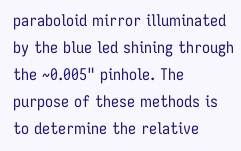paraboloid mirror illuminated by the blue led shining through the ~0.005" pinhole. The purpose of these methods is to determine the relative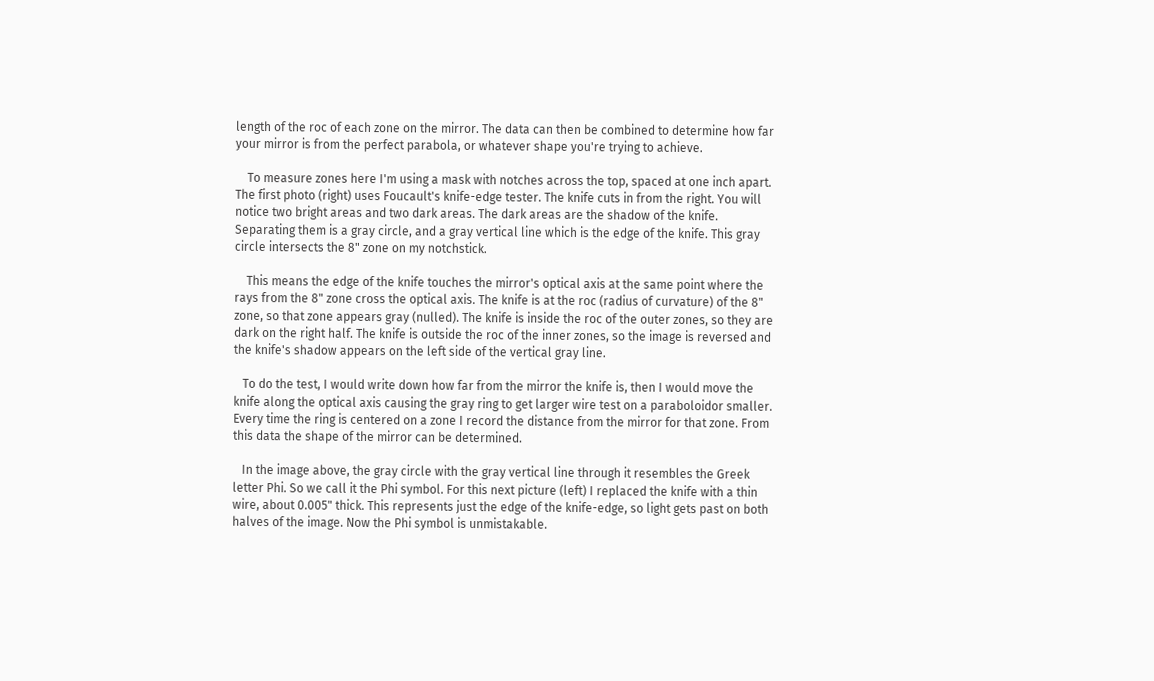length of the roc of each zone on the mirror. The data can then be combined to determine how far your mirror is from the perfect parabola, or whatever shape you're trying to achieve.

    To measure zones here I'm using a mask with notches across the top, spaced at one inch apart. The first photo (right) uses Foucault's knife-edge tester. The knife cuts in from the right. You will notice two bright areas and two dark areas. The dark areas are the shadow of the knife. Separating them is a gray circle, and a gray vertical line which is the edge of the knife. This gray circle intersects the 8" zone on my notchstick.

    This means the edge of the knife touches the mirror's optical axis at the same point where the rays from the 8" zone cross the optical axis. The knife is at the roc (radius of curvature) of the 8" zone, so that zone appears gray (nulled). The knife is inside the roc of the outer zones, so they are dark on the right half. The knife is outside the roc of the inner zones, so the image is reversed and the knife's shadow appears on the left side of the vertical gray line.

   To do the test, I would write down how far from the mirror the knife is, then I would move the knife along the optical axis causing the gray ring to get larger wire test on a paraboloidor smaller. Every time the ring is centered on a zone I record the distance from the mirror for that zone. From this data the shape of the mirror can be determined.

   In the image above, the gray circle with the gray vertical line through it resembles the Greek letter Phi. So we call it the Phi symbol. For this next picture (left) I replaced the knife with a thin wire, about 0.005" thick. This represents just the edge of the knife-edge, so light gets past on both halves of the image. Now the Phi symbol is unmistakable.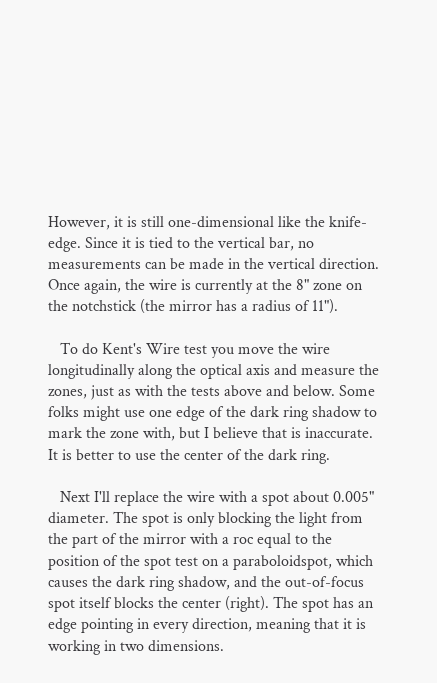However, it is still one-dimensional like the knife-edge. Since it is tied to the vertical bar, no measurements can be made in the vertical direction. Once again, the wire is currently at the 8" zone on the notchstick (the mirror has a radius of 11").

   To do Kent's Wire test you move the wire longitudinally along the optical axis and measure the zones, just as with the tests above and below. Some folks might use one edge of the dark ring shadow to mark the zone with, but I believe that is inaccurate. It is better to use the center of the dark ring.

   Next I'll replace the wire with a spot about 0.005" diameter. The spot is only blocking the light from the part of the mirror with a roc equal to the position of the spot test on a paraboloidspot, which causes the dark ring shadow, and the out-of-focus spot itself blocks the center (right). The spot has an edge pointing in every direction, meaning that it is working in two dimensions.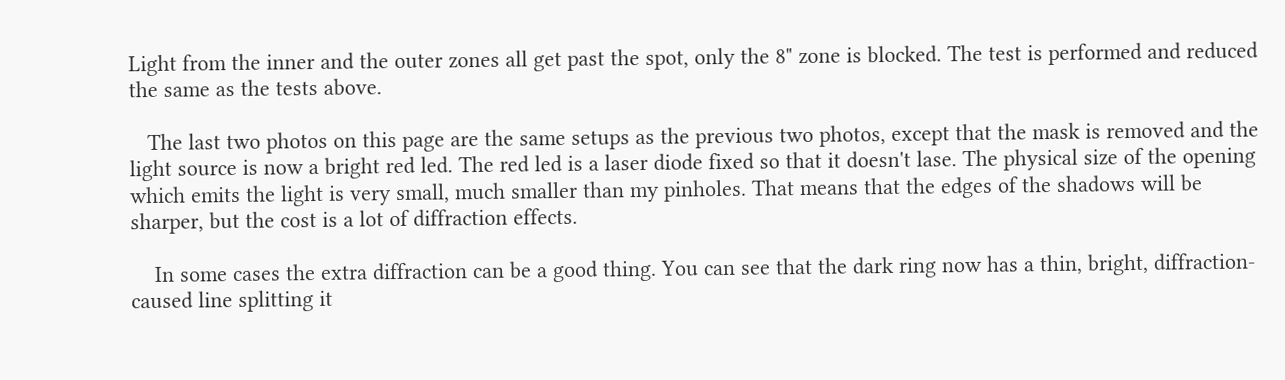Light from the inner and the outer zones all get past the spot, only the 8" zone is blocked. The test is performed and reduced the same as the tests above.

   The last two photos on this page are the same setups as the previous two photos, except that the mask is removed and the light source is now a bright red led. The red led is a laser diode fixed so that it doesn't lase. The physical size of the opening which emits the light is very small, much smaller than my pinholes. That means that the edges of the shadows will be sharper, but the cost is a lot of diffraction effects.

    In some cases the extra diffraction can be a good thing. You can see that the dark ring now has a thin, bright, diffraction-caused line splitting it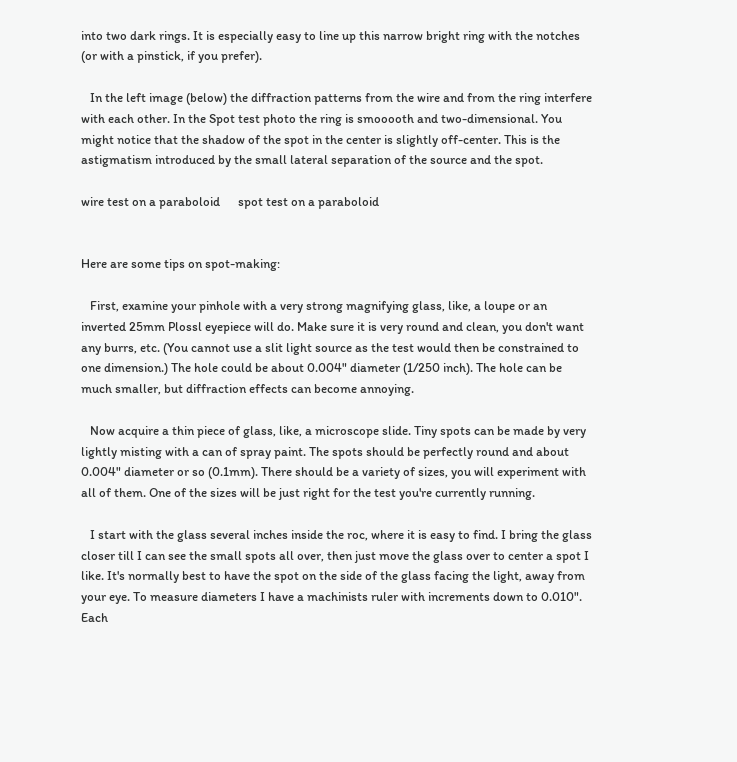into two dark rings. It is especially easy to line up this narrow bright ring with the notches (or with a pinstick, if you prefer).

   In the left image (below) the diffraction patterns from the wire and from the ring interfere with each other. In the Spot test photo the ring is smooooth and two-dimensional. You might notice that the shadow of the spot in the center is slightly off-center. This is the astigmatism introduced by the small lateral separation of the source and the spot.

wire test on a paraboloid      spot test on a paraboloid


Here are some tips on spot-making:

   First, examine your pinhole with a very strong magnifying glass, like, a loupe or an inverted 25mm Plossl eyepiece will do. Make sure it is very round and clean, you don't want any burrs, etc. (You cannot use a slit light source as the test would then be constrained to one dimension.) The hole could be about 0.004" diameter (1/250 inch). The hole can be much smaller, but diffraction effects can become annoying.

   Now acquire a thin piece of glass, like, a microscope slide. Tiny spots can be made by very lightly misting with a can of spray paint. The spots should be perfectly round and about 0.004" diameter or so (0.1mm). There should be a variety of sizes, you will experiment with all of them. One of the sizes will be just right for the test you're currently running.

   I start with the glass several inches inside the roc, where it is easy to find. I bring the glass closer till I can see the small spots all over, then just move the glass over to center a spot I like. It's normally best to have the spot on the side of the glass facing the light, away from your eye. To measure diameters I have a machinists ruler with increments down to 0.010". Each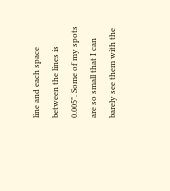line and each space between the lines is 0.005". Some of my spots are so small that I can barely see them with the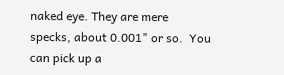naked eye. They are mere specks, about 0.001" or so.  You can pick up a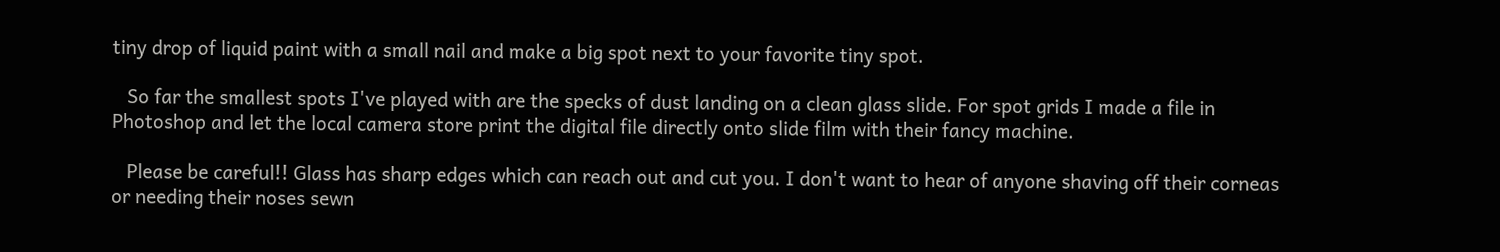tiny drop of liquid paint with a small nail and make a big spot next to your favorite tiny spot.

   So far the smallest spots I've played with are the specks of dust landing on a clean glass slide. For spot grids I made a file in Photoshop and let the local camera store print the digital file directly onto slide film with their fancy machine.

   Please be careful!! Glass has sharp edges which can reach out and cut you. I don't want to hear of anyone shaving off their corneas or needing their noses sewn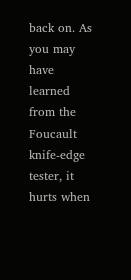back on. As you may have learned from the Foucault knife-edge tester, it hurts when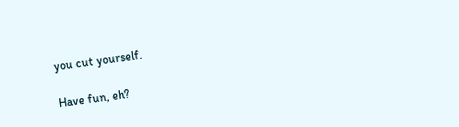you cut yourself.

Have fun, eh?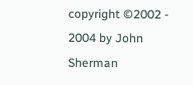copyright ©2002 - 2004 by John Sherman